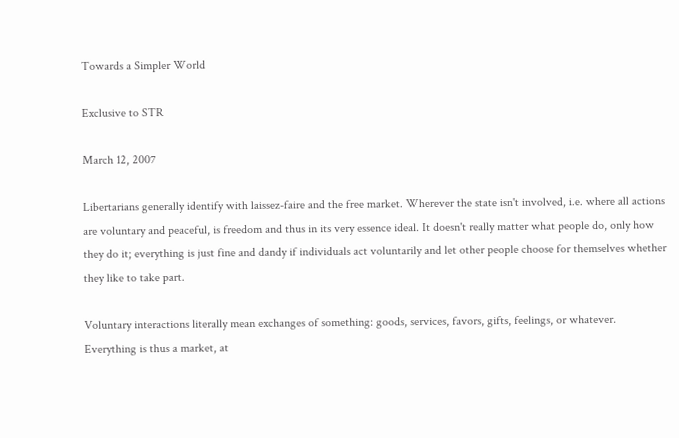Towards a Simpler World

Exclusive to STR

March 12, 2007

Libertarians generally identify with laissez-faire and the free market. Wherever the state isn't involved, i.e. where all actions are voluntary and peaceful, is freedom and thus in its very essence ideal. It doesn't really matter what people do, only how they do it; everything is just fine and dandy if individuals act voluntarily and let other people choose for themselves whether they like to take part.

Voluntary interactions literally mean exchanges of something: goods, services, favors, gifts, feelings, or whatever. Everything is thus a market, at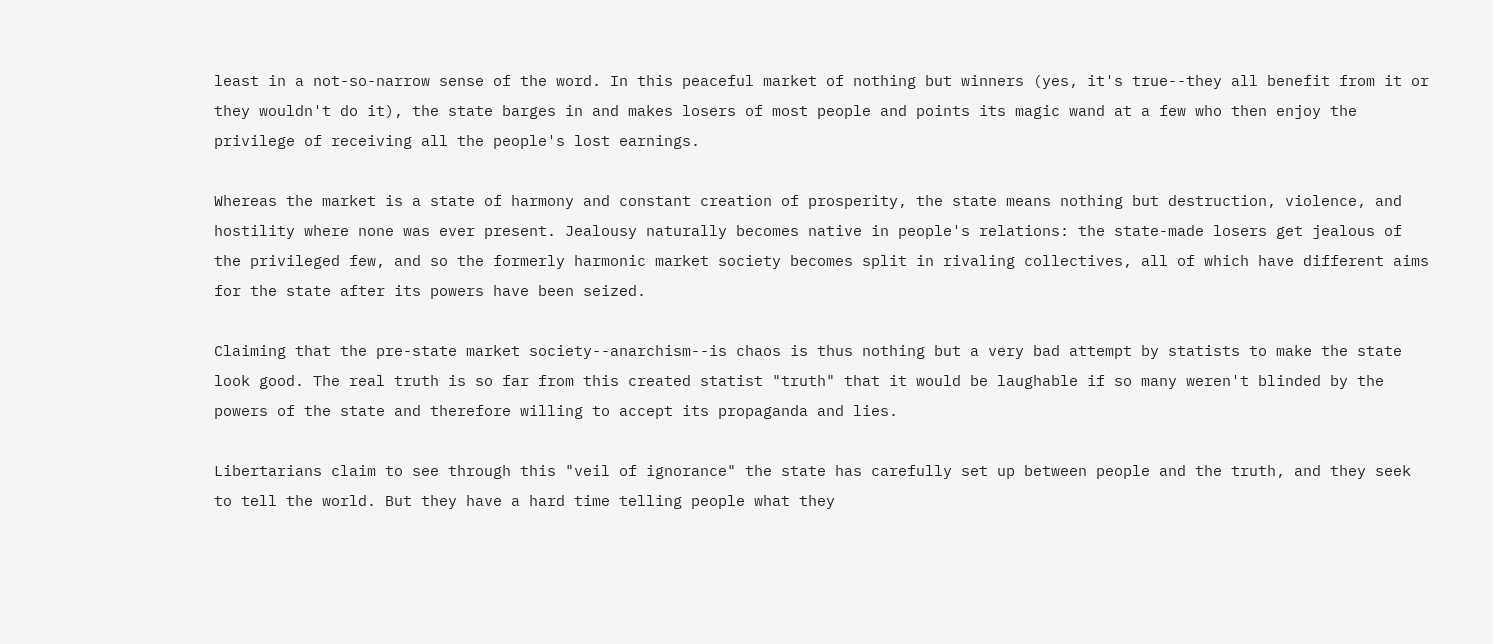least in a not-so-narrow sense of the word. In this peaceful market of nothing but winners (yes, it's true--they all benefit from it or they wouldn't do it), the state barges in and makes losers of most people and points its magic wand at a few who then enjoy the privilege of receiving all the people's lost earnings.

Whereas the market is a state of harmony and constant creation of prosperity, the state means nothing but destruction, violence, and hostility where none was ever present. Jealousy naturally becomes native in people's relations: the state-made losers get jealous of the privileged few, and so the formerly harmonic market society becomes split in rivaling collectives, all of which have different aims for the state after its powers have been seized.

Claiming that the pre-state market society--anarchism--is chaos is thus nothing but a very bad attempt by statists to make the state look good. The real truth is so far from this created statist "truth" that it would be laughable if so many weren't blinded by the powers of the state and therefore willing to accept its propaganda and lies.

Libertarians claim to see through this "veil of ignorance" the state has carefully set up between people and the truth, and they seek to tell the world. But they have a hard time telling people what they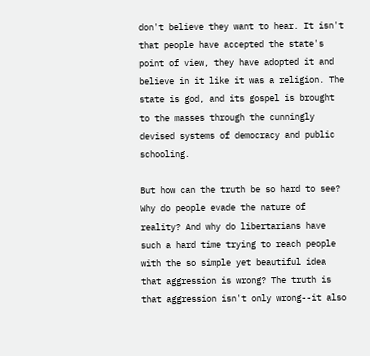don't believe they want to hear. It isn't that people have accepted the state's point of view, they have adopted it and believe in it like it was a religion. The state is god, and its gospel is brought to the masses through the cunningly devised systems of democracy and public schooling.

But how can the truth be so hard to see? Why do people evade the nature of reality? And why do libertarians have such a hard time trying to reach people with the so simple yet beautiful idea that aggression is wrong? The truth is that aggression isn't only wrong--it also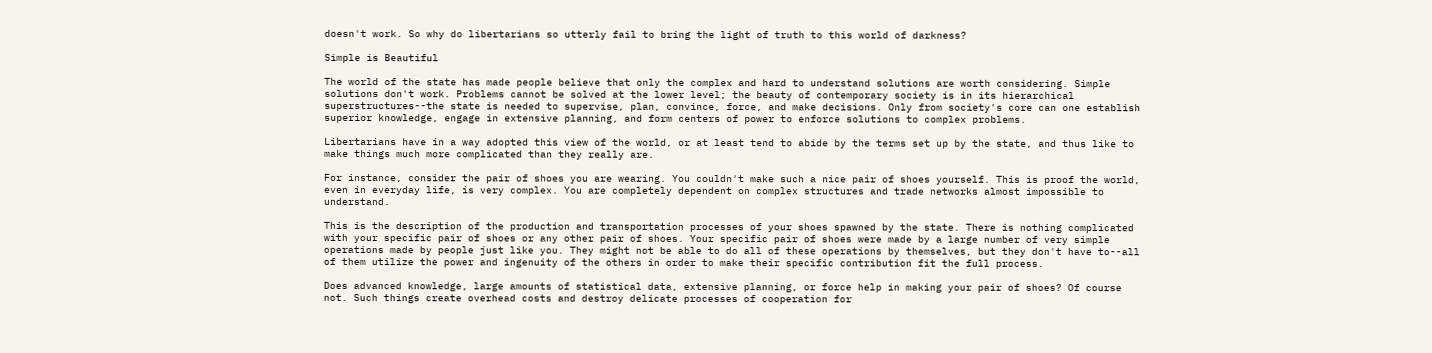doesn't work. So why do libertarians so utterly fail to bring the light of truth to this world of darkness?

Simple is Beautiful

The world of the state has made people believe that only the complex and hard to understand solutions are worth considering. Simple solutions don't work. Problems cannot be solved at the lower level; the beauty of contemporary society is in its hierarchical superstructures--the state is needed to supervise, plan, convince, force, and make decisions. Only from society's core can one establish superior knowledge, engage in extensive planning, and form centers of power to enforce solutions to complex problems.

Libertarians have in a way adopted this view of the world, or at least tend to abide by the terms set up by the state, and thus like to make things much more complicated than they really are.

For instance, consider the pair of shoes you are wearing. You couldn't make such a nice pair of shoes yourself. This is proof the world, even in everyday life, is very complex. You are completely dependent on complex structures and trade networks almost impossible to understand.

This is the description of the production and transportation processes of your shoes spawned by the state. There is nothing complicated with your specific pair of shoes or any other pair of shoes. Your specific pair of shoes were made by a large number of very simple operations made by people just like you. They might not be able to do all of these operations by themselves, but they don't have to--all of them utilize the power and ingenuity of the others in order to make their specific contribution fit the full process.

Does advanced knowledge, large amounts of statistical data, extensive planning, or force help in making your pair of shoes? Of course not. Such things create overhead costs and destroy delicate processes of cooperation for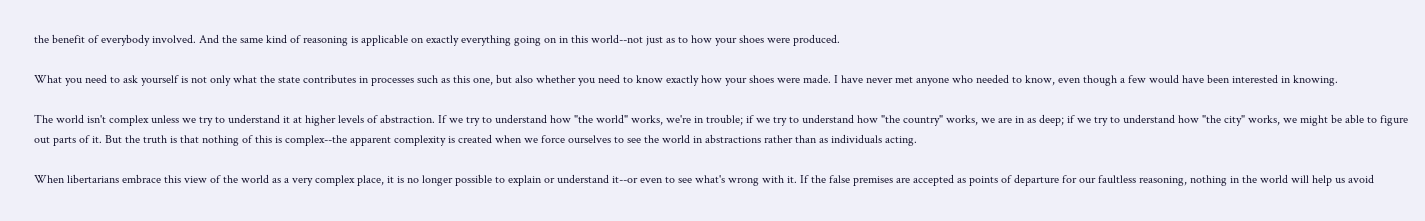the benefit of everybody involved. And the same kind of reasoning is applicable on exactly everything going on in this world--not just as to how your shoes were produced.

What you need to ask yourself is not only what the state contributes in processes such as this one, but also whether you need to know exactly how your shoes were made. I have never met anyone who needed to know, even though a few would have been interested in knowing.

The world isn't complex unless we try to understand it at higher levels of abstraction. If we try to understand how "the world" works, we're in trouble; if we try to understand how "the country" works, we are in as deep; if we try to understand how "the city" works, we might be able to figure out parts of it. But the truth is that nothing of this is complex--the apparent complexity is created when we force ourselves to see the world in abstractions rather than as individuals acting.

When libertarians embrace this view of the world as a very complex place, it is no longer possible to explain or understand it--or even to see what's wrong with it. If the false premises are accepted as points of departure for our faultless reasoning, nothing in the world will help us avoid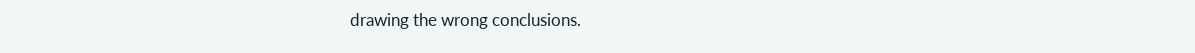drawing the wrong conclusions.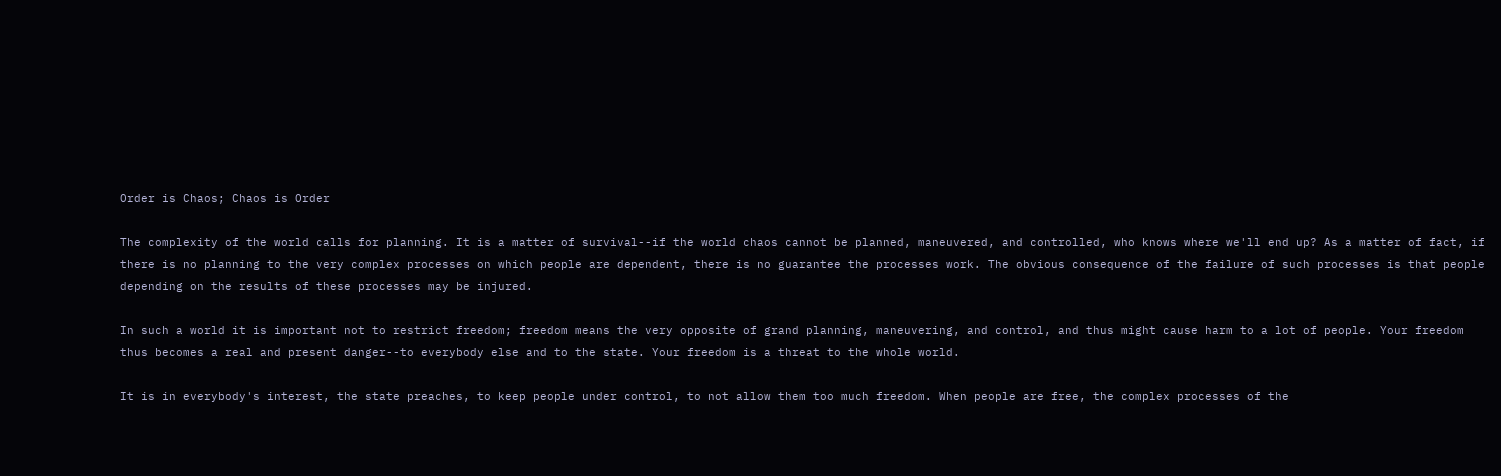Order is Chaos; Chaos is Order

The complexity of the world calls for planning. It is a matter of survival--if the world chaos cannot be planned, maneuvered, and controlled, who knows where we'll end up? As a matter of fact, if there is no planning to the very complex processes on which people are dependent, there is no guarantee the processes work. The obvious consequence of the failure of such processes is that people depending on the results of these processes may be injured.

In such a world it is important not to restrict freedom; freedom means the very opposite of grand planning, maneuvering, and control, and thus might cause harm to a lot of people. Your freedom thus becomes a real and present danger--to everybody else and to the state. Your freedom is a threat to the whole world.

It is in everybody's interest, the state preaches, to keep people under control, to not allow them too much freedom. When people are free, the complex processes of the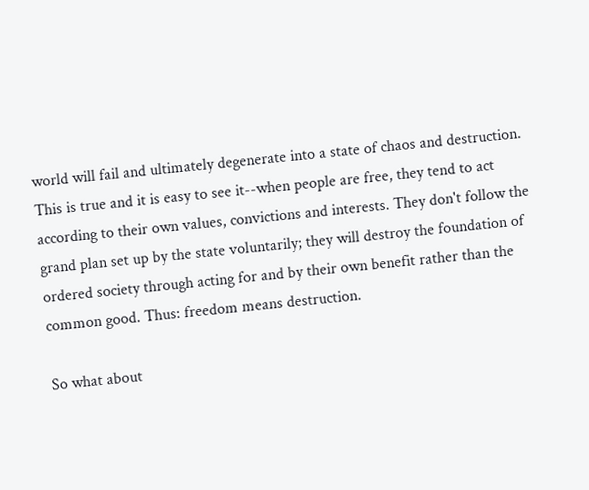world will fail and ultimately degenerate into a state of chaos and destruction. This is true and it is easy to see it--when people are free, they tend to act according to their own values, convictions and interests. They don't follow the grand plan set up by the state voluntarily; they will destroy the foundation of ordered society through acting for and by their own benefit rather than the common good. Thus: freedom means destruction.

So what about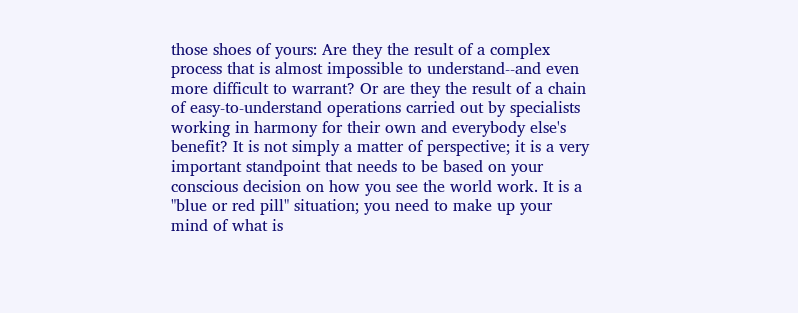those shoes of yours: Are they the result of a complex process that is almost impossible to understand--and even more difficult to warrant? Or are they the result of a chain of easy-to-understand operations carried out by specialists working in harmony for their own and everybody else's benefit? It is not simply a matter of perspective; it is a very important standpoint that needs to be based on your conscious decision on how you see the world work. It is a "blue or red pill" situation; you need to make up your mind of what is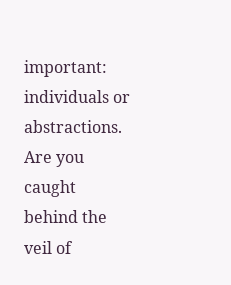important: individuals or abstractions. Are you caught behind the veil of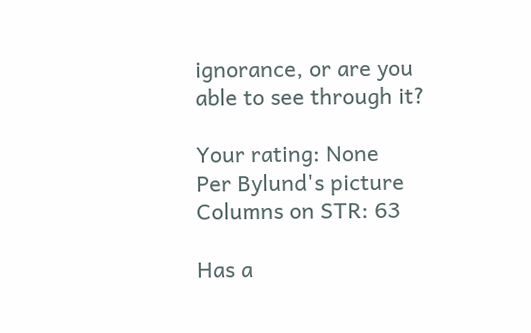ignorance, or are you able to see through it?

Your rating: None
Per Bylund's picture
Columns on STR: 63

Has a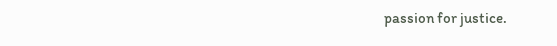passion for justice.